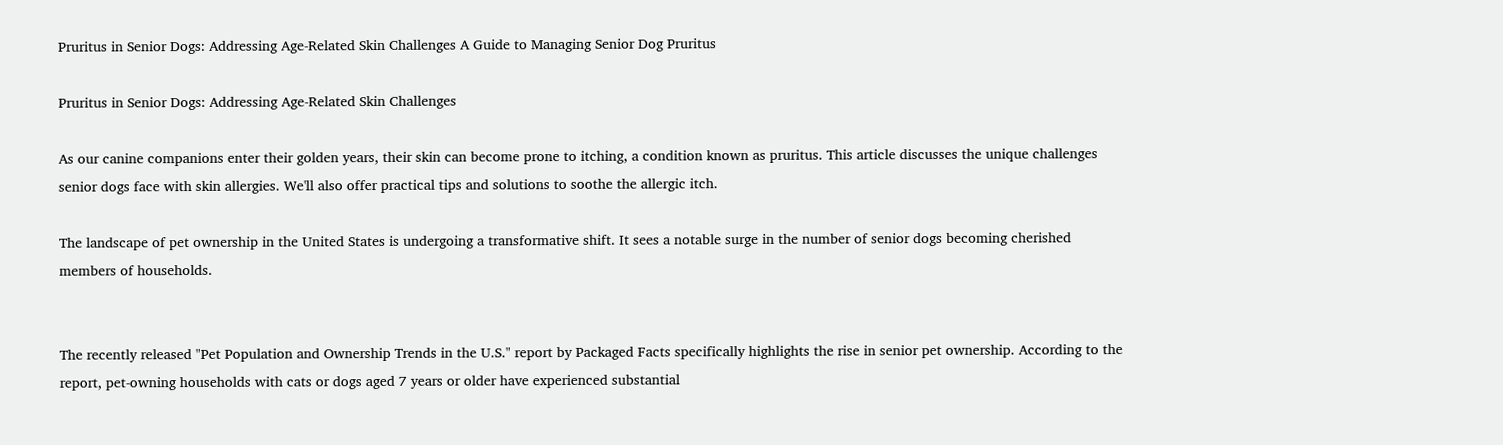Pruritus in Senior Dogs: Addressing Age-Related Skin Challenges A Guide to Managing Senior Dog Pruritus

Pruritus in Senior Dogs: Addressing Age-Related Skin Challenges

As our canine companions enter their golden years, their skin can become prone to itching, a condition known as pruritus. This article discusses the unique challenges senior dogs face with skin allergies. We'll also offer practical tips and solutions to soothe the allergic itch.

The landscape of pet ownership in the United States is undergoing a transformative shift. It sees a notable surge in the number of senior dogs becoming cherished members of households.


The recently released "Pet Population and Ownership Trends in the U.S." report by Packaged Facts specifically highlights the rise in senior pet ownership. According to the report, pet-owning households with cats or dogs aged 7 years or older have experienced substantial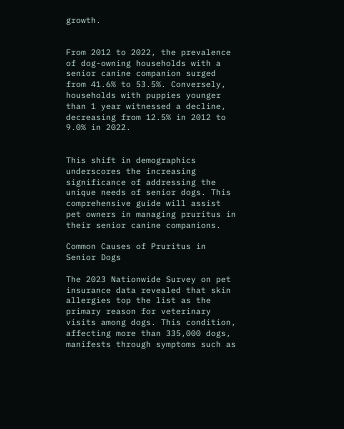growth.


From 2012 to 2022, the prevalence of dog-owning households with a senior canine companion surged from 41.6% to 53.5%. Conversely, households with puppies younger than 1 year witnessed a decline, decreasing from 12.5% in 2012 to 9.0% in 2022.


This shift in demographics underscores the increasing significance of addressing the unique needs of senior dogs. This comprehensive guide will assist pet owners in managing pruritus in their senior canine companions.

Common Causes of Pruritus in Senior Dogs

The 2023 Nationwide Survey on pet insurance data revealed that skin allergies top the list as the primary reason for veterinary visits among dogs. This condition, affecting more than 335,000 dogs, manifests through symptoms such as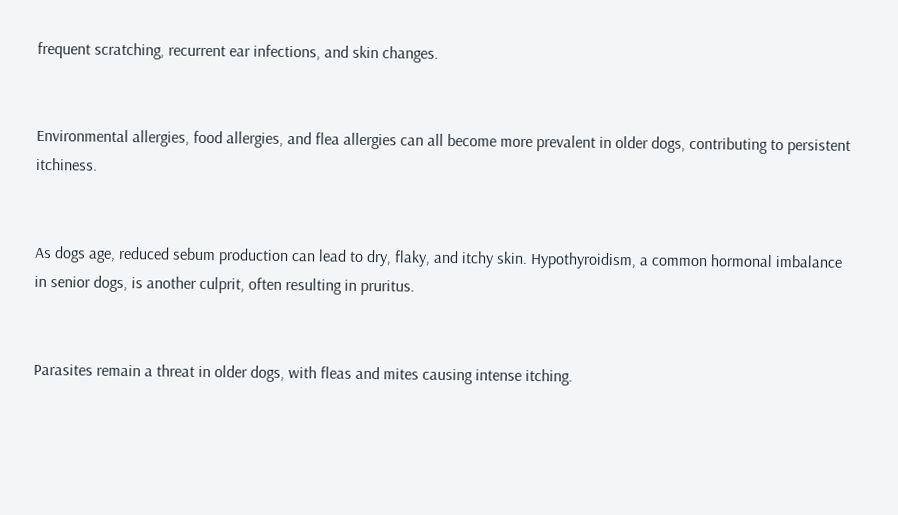frequent scratching, recurrent ear infections, and skin changes.


Environmental allergies, food allergies, and flea allergies can all become more prevalent in older dogs, contributing to persistent itchiness.


As dogs age, reduced sebum production can lead to dry, flaky, and itchy skin. Hypothyroidism, a common hormonal imbalance in senior dogs, is another culprit, often resulting in pruritus.


Parasites remain a threat in older dogs, with fleas and mites causing intense itching.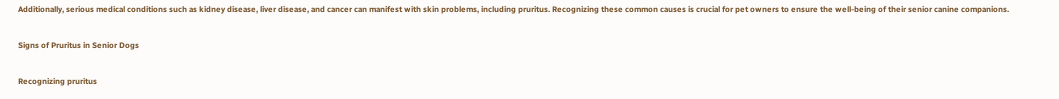Additionally, serious medical conditions such as kidney disease, liver disease, and cancer can manifest with skin problems, including pruritus. Recognizing these common causes is crucial for pet owners to ensure the well-being of their senior canine companions.

Signs of Pruritus in Senior Dogs

Recognizing pruritus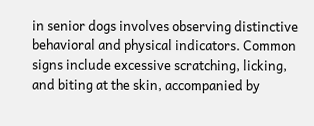in senior dogs involves observing distinctive behavioral and physical indicators. Common signs include excessive scratching, licking, and biting at the skin, accompanied by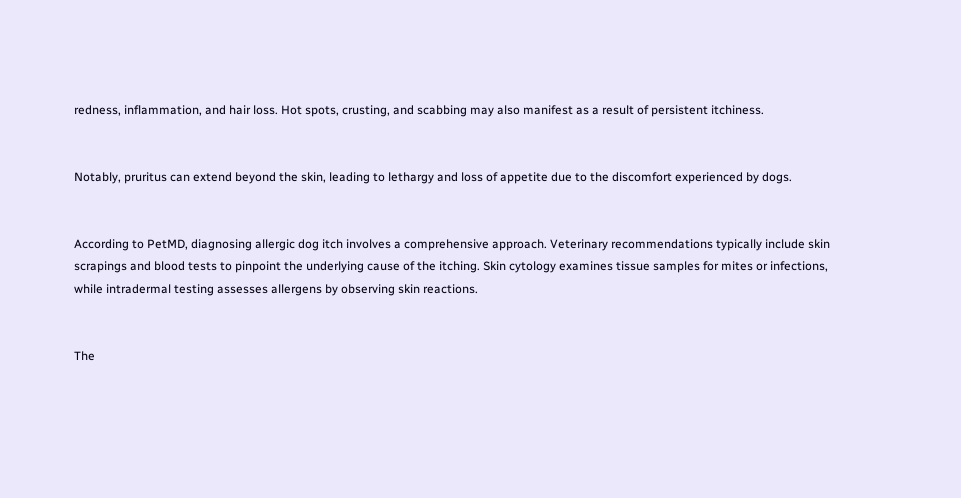redness, inflammation, and hair loss. Hot spots, crusting, and scabbing may also manifest as a result of persistent itchiness.


Notably, pruritus can extend beyond the skin, leading to lethargy and loss of appetite due to the discomfort experienced by dogs.


According to PetMD, diagnosing allergic dog itch involves a comprehensive approach. Veterinary recommendations typically include skin scrapings and blood tests to pinpoint the underlying cause of the itching. Skin cytology examines tissue samples for mites or infections, while intradermal testing assesses allergens by observing skin reactions.


The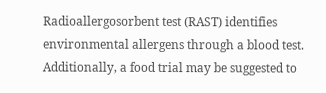Radioallergosorbent test (RAST) identifies environmental allergens through a blood test. Additionally, a food trial may be suggested to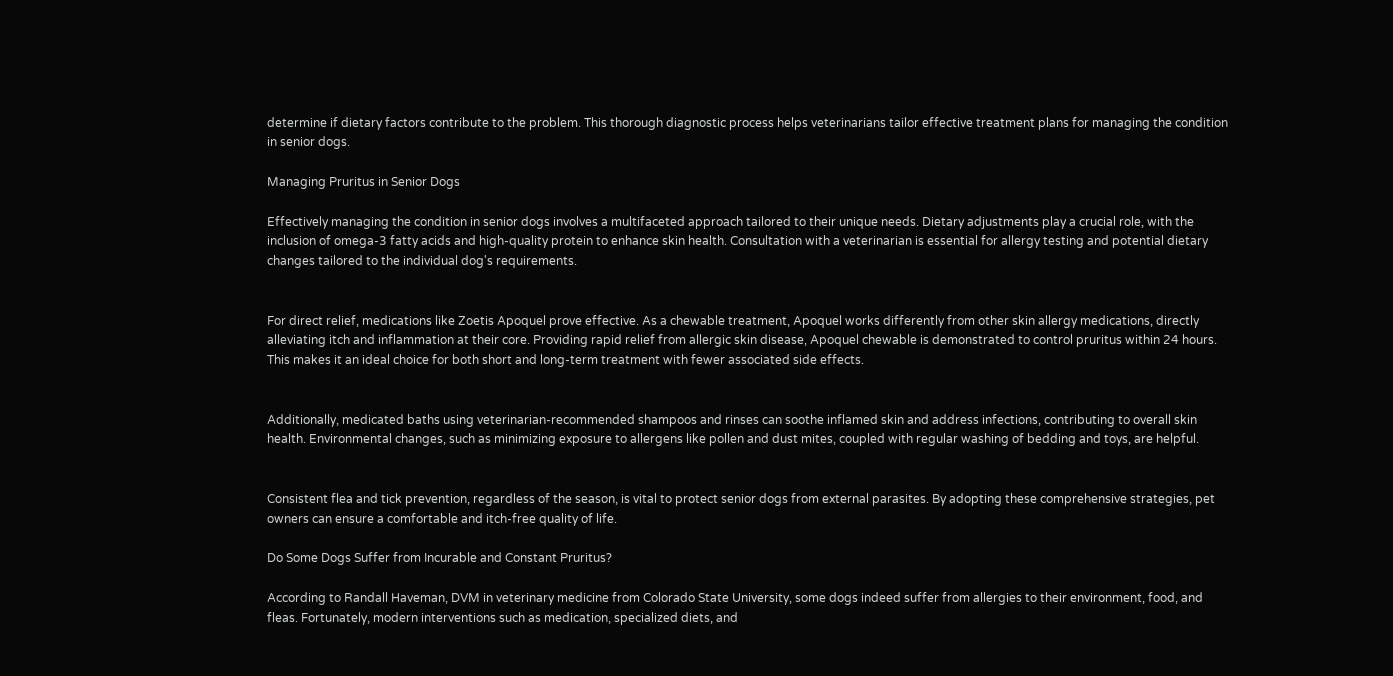determine if dietary factors contribute to the problem. This thorough diagnostic process helps veterinarians tailor effective treatment plans for managing the condition in senior dogs.

Managing Pruritus in Senior Dogs

Effectively managing the condition in senior dogs involves a multifaceted approach tailored to their unique needs. Dietary adjustments play a crucial role, with the inclusion of omega-3 fatty acids and high-quality protein to enhance skin health. Consultation with a veterinarian is essential for allergy testing and potential dietary changes tailored to the individual dog's requirements.


For direct relief, medications like Zoetis Apoquel prove effective. As a chewable treatment, Apoquel works differently from other skin allergy medications, directly alleviating itch and inflammation at their core. Providing rapid relief from allergic skin disease, Apoquel chewable is demonstrated to control pruritus within 24 hours. This makes it an ideal choice for both short and long-term treatment with fewer associated side effects.


Additionally, medicated baths using veterinarian-recommended shampoos and rinses can soothe inflamed skin and address infections, contributing to overall skin health. Environmental changes, such as minimizing exposure to allergens like pollen and dust mites, coupled with regular washing of bedding and toys, are helpful.


Consistent flea and tick prevention, regardless of the season, is vital to protect senior dogs from external parasites. By adopting these comprehensive strategies, pet owners can ensure a comfortable and itch-free quality of life.

Do Some Dogs Suffer from Incurable and Constant Pruritus?

According to Randall Haveman, DVM in veterinary medicine from Colorado State University, some dogs indeed suffer from allergies to their environment, food, and fleas. Fortunately, modern interventions such as medication, specialized diets, and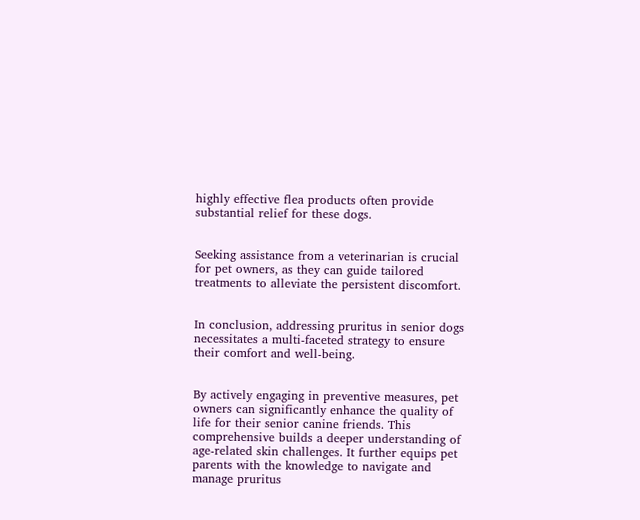highly effective flea products often provide substantial relief for these dogs.


Seeking assistance from a veterinarian is crucial for pet owners, as they can guide tailored treatments to alleviate the persistent discomfort.


In conclusion, addressing pruritus in senior dogs necessitates a multi-faceted strategy to ensure their comfort and well-being.


By actively engaging in preventive measures, pet owners can significantly enhance the quality of life for their senior canine friends. This comprehensive builds a deeper understanding of age-related skin challenges. It further equips pet parents with the knowledge to navigate and manage pruritus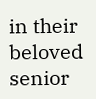in their beloved senior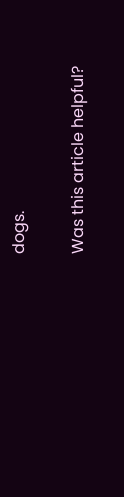dogs.

Was this article helpful?